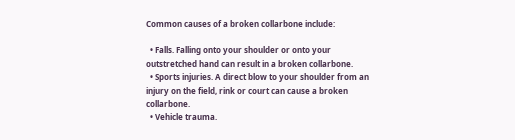Common causes of a broken collarbone include:

  • Falls. Falling onto your shoulder or onto your outstretched hand can result in a broken collarbone.
  • Sports injuries. A direct blow to your shoulder from an injury on the field, rink or court can cause a broken collarbone.
  • Vehicle trauma.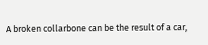A broken collarbone can be the result of a car,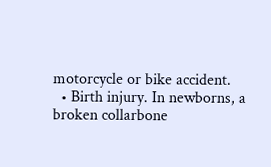motorcycle or bike accident.
  • Birth injury. In newborns, a broken collarbone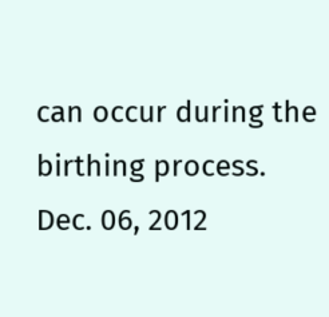can occur during the birthing process.
Dec. 06, 2012